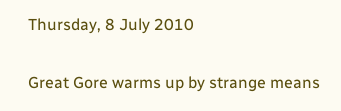Thursday, 8 July 2010

Great Gore warms up by strange means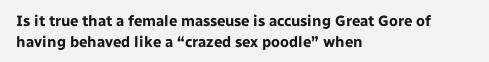Is it true that a female masseuse is accusing Great Gore of having behaved like a “crazed sex poodle” when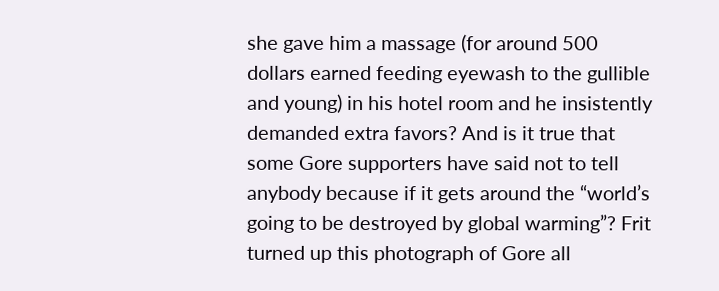she gave him a massage (for around 500 dollars earned feeding eyewash to the gullible and young) in his hotel room and he insistently demanded extra favors? And is it true that some Gore supporters have said not to tell anybody because if it gets around the “world’s going to be destroyed by global warming”? Frit turned up this photograph of Gore all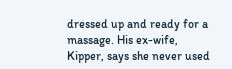dressed up and ready for a massage. His ex-wife, Kipper, says she never used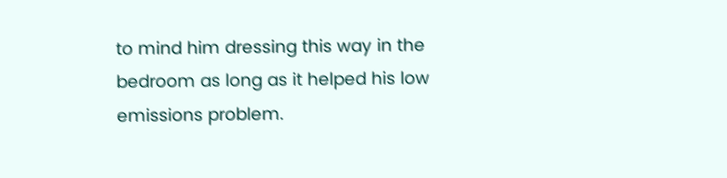to mind him dressing this way in the bedroom as long as it helped his low emissions problem.